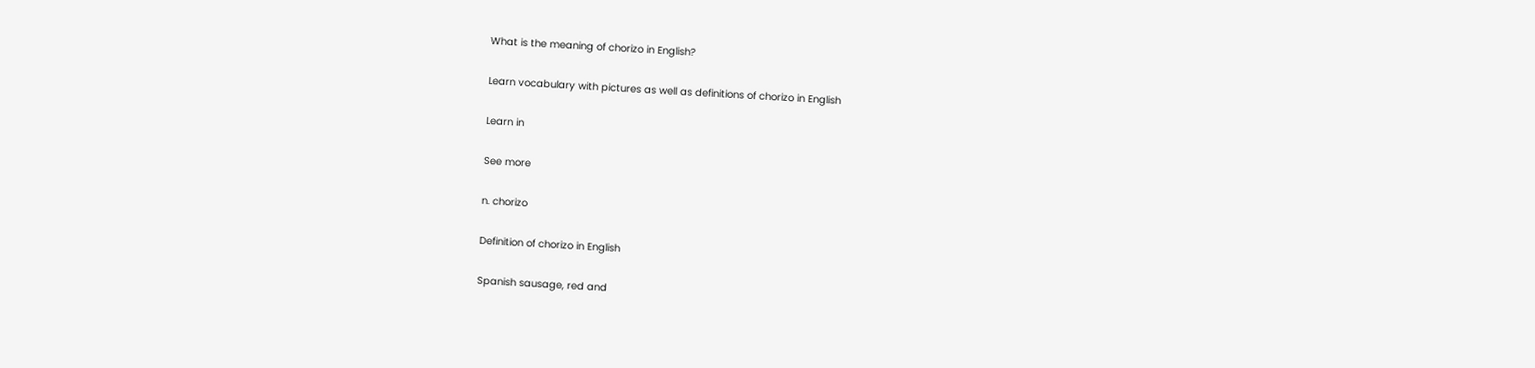What is the meaning of chorizo in English?

Learn vocabulary with pictures as well as definitions of chorizo in English

Learn in

See more

n. chorizo

Definition of chorizo in English

Spanish sausage, red and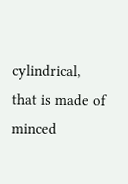cylindrical, that is made of minced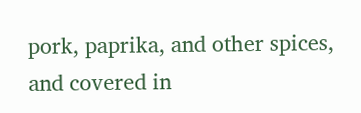pork, paprika, and other spices, and covered in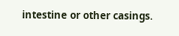intestine or other casings.